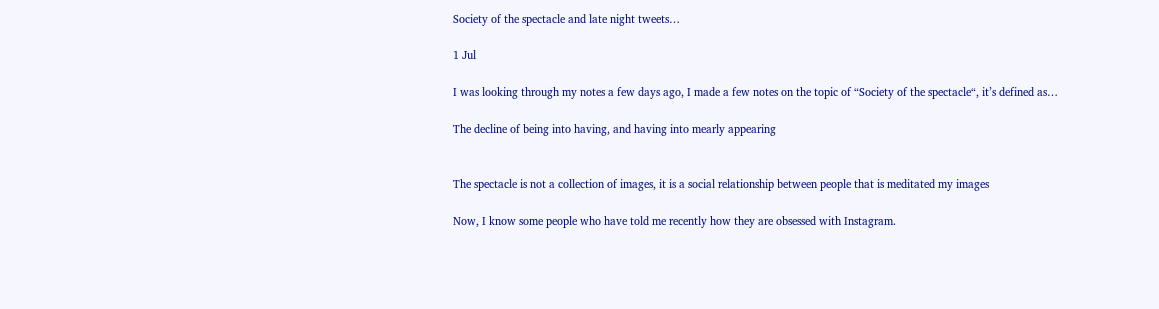Society of the spectacle and late night tweets…

1 Jul

I was looking through my notes a few days ago, I made a few notes on the topic of “Society of the spectacle“, it’s defined as…

The decline of being into having, and having into mearly appearing


The spectacle is not a collection of images, it is a social relationship between people that is meditated my images

Now, I know some people who have told me recently how they are obsessed with Instagram.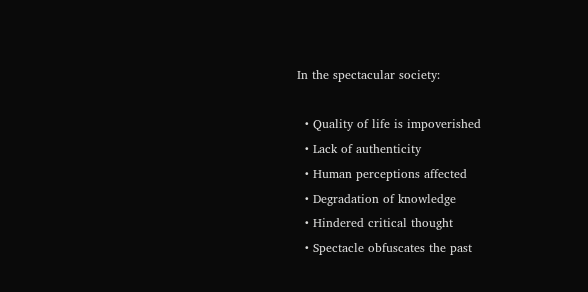In the spectacular society:

  • Quality of life is impoverished
  • Lack of authenticity
  • Human perceptions affected
  • Degradation of knowledge
  • Hindered critical thought
  • Spectacle obfuscates the past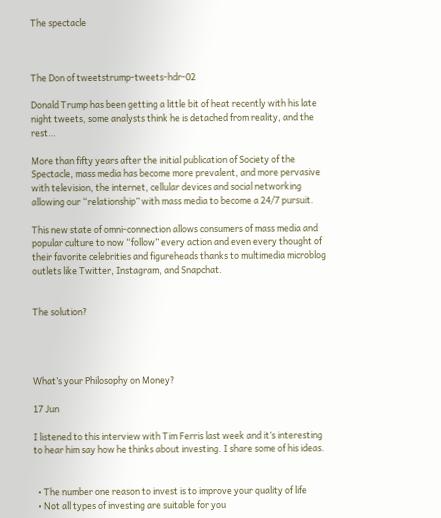The spectacle



The Don of tweetstrump-tweets-hdr-02

Donald Trump has been getting a little bit of heat recently with his late night tweets, some analysts think he is detached from reality, and the rest…

More than fifty years after the initial publication of Society of the Spectacle, mass media has become more prevalent, and more pervasive with television, the internet, cellular devices and social networking allowing our “relationship” with mass media to become a 24/7 pursuit.

This new state of omni-connection allows consumers of mass media and popular culture to now “follow” every action and even every thought of their favorite celebrities and figureheads thanks to multimedia microblog outlets like Twitter, Instagram, and Snapchat.


The solution?




What’s your Philosophy on Money?

17 Jun

I listened to this interview with Tim Ferris last week and it’s interesting to hear him say how he thinks about investing. I share some of his ideas.


  • The number one reason to invest is to improve your quality of life
  • Not all types of investing are suitable for you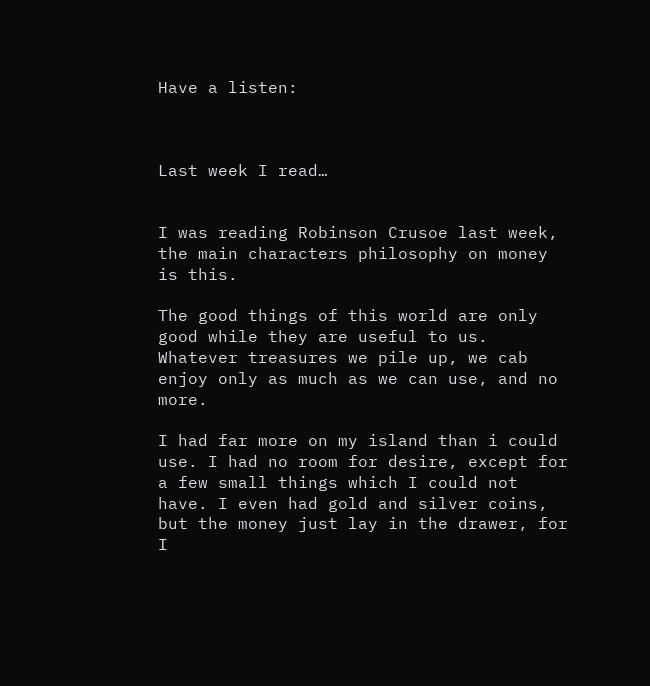Have a listen:



Last week I read…


I was reading Robinson Crusoe last week, the main characters philosophy on money is this.

The good things of this world are only good while they are useful to us. Whatever treasures we pile up, we cab enjoy only as much as we can use, and no more.

I had far more on my island than i could use. I had no room for desire, except for a few small things which I could not have. I even had gold and silver coins, but the money just lay in the drawer, for I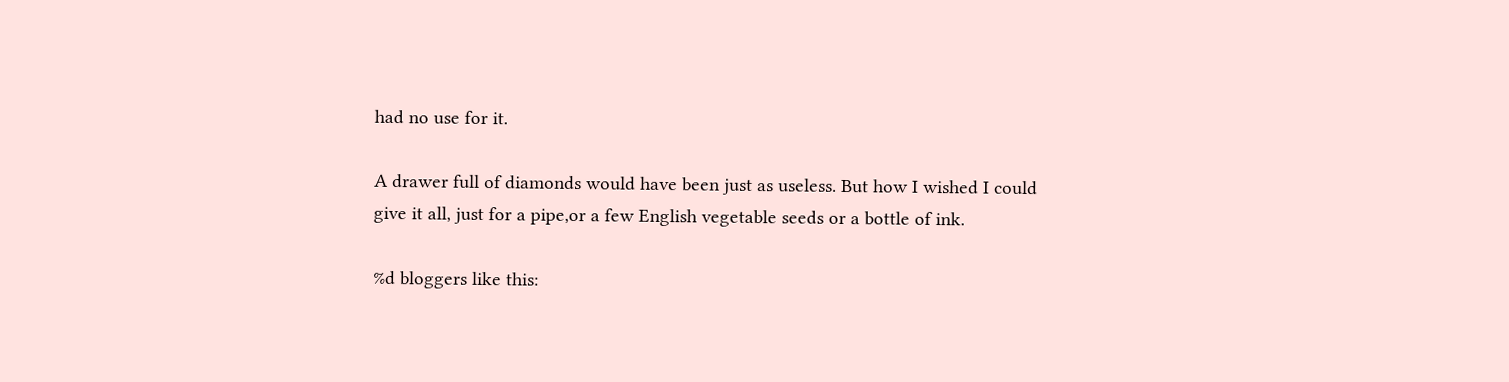had no use for it.

A drawer full of diamonds would have been just as useless. But how I wished I could give it all, just for a pipe,or a few English vegetable seeds or a bottle of ink.

%d bloggers like this: